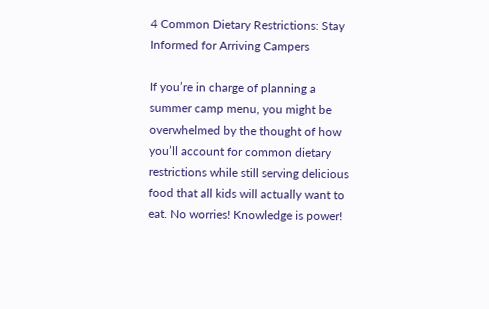4 Common Dietary Restrictions: Stay Informed for Arriving Campers

If you’re in charge of planning a summer camp menu, you might be overwhelmed by the thought of how you’ll account for common dietary restrictions while still serving delicious food that all kids will actually want to eat. No worries! Knowledge is power!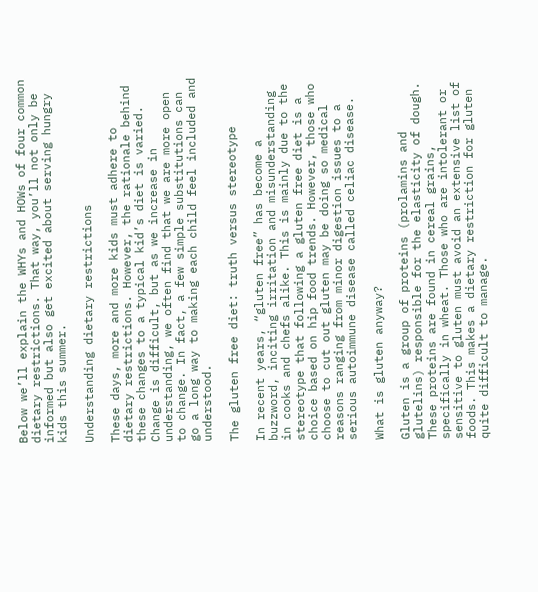Below we’ll explain the WHYs and HOWs of four common dietary restrictions. That way, you’ll not only be informed but also get excited about serving hungry kids this summer.

Understanding dietary restrictions

These days, more and more kids must adhere to dietary restrictions. However, the rationale behind these changes to a typical kid’s diet is varied. Change is difficult, but as we increase in understanding, we often find that we are more open to change. In fact, a few simple substitutions can go a long way to making each child feel included and understood.

The gluten free diet: truth versus stereotype

In recent years, “gluten free” has become a buzzword, inciting irritation and misunderstanding in cooks and chefs alike. This is mainly due to the stereotype that following a gluten free diet is a choice based on hip food trends. However, those who choose to cut out gluten may be doing so medical reasons ranging from minor digestion issues to a serious autoimmune disease called celiac disease.

What is gluten anyway?

Gluten is a group of proteins (prolamins and glutelins) responsible for the elasticity of dough. These proteins are found in cereal grains, specifically in wheat. Those who are intolerant or sensitive to gluten must avoid an extensive list of foods. This makes a dietary restriction for gluten quite difficult to manage.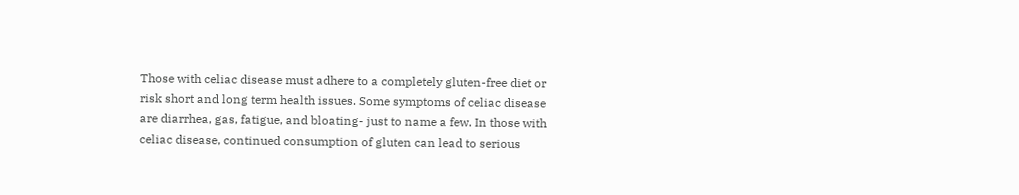Those with celiac disease must adhere to a completely gluten-free diet or risk short and long term health issues. Some symptoms of celiac disease are diarrhea, gas, fatigue, and bloating- just to name a few. In those with celiac disease, continued consumption of gluten can lead to serious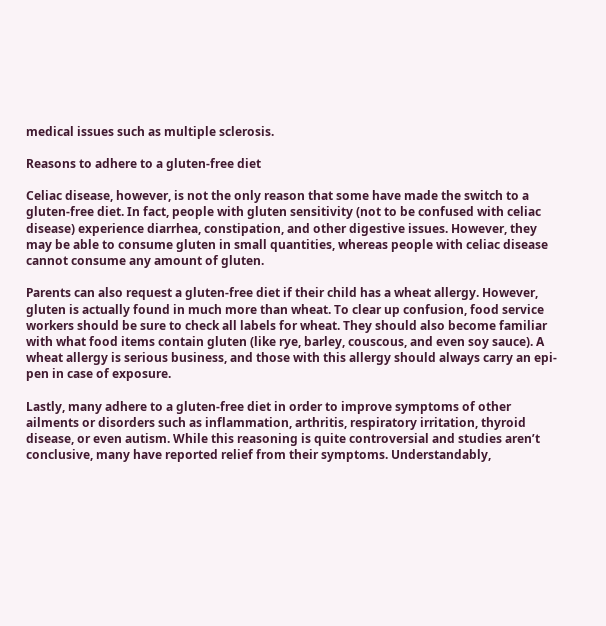medical issues such as multiple sclerosis.

Reasons to adhere to a gluten-free diet

Celiac disease, however, is not the only reason that some have made the switch to a gluten-free diet. In fact, people with gluten sensitivity (not to be confused with celiac disease) experience diarrhea, constipation, and other digestive issues. However, they may be able to consume gluten in small quantities, whereas people with celiac disease cannot consume any amount of gluten.

Parents can also request a gluten-free diet if their child has a wheat allergy. However, gluten is actually found in much more than wheat. To clear up confusion, food service workers should be sure to check all labels for wheat. They should also become familiar with what food items contain gluten (like rye, barley, couscous, and even soy sauce). A wheat allergy is serious business, and those with this allergy should always carry an epi-pen in case of exposure.

Lastly, many adhere to a gluten-free diet in order to improve symptoms of other ailments or disorders such as inflammation, arthritis, respiratory irritation, thyroid disease, or even autism. While this reasoning is quite controversial and studies aren’t conclusive, many have reported relief from their symptoms. Understandably,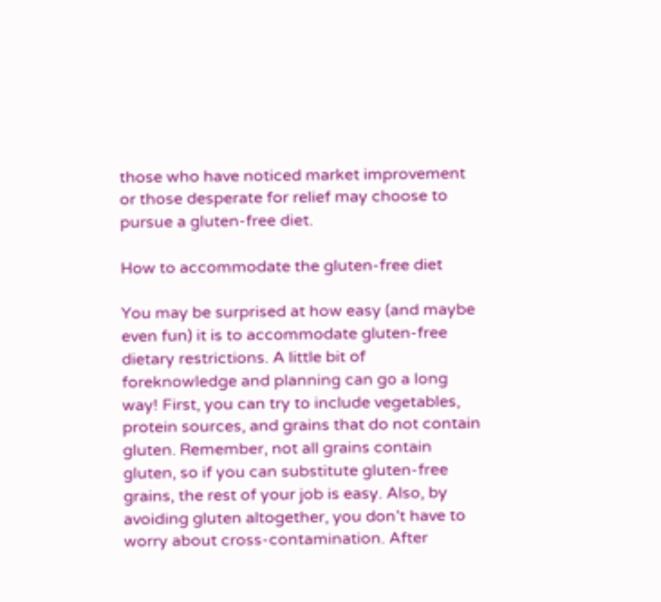those who have noticed market improvement or those desperate for relief may choose to pursue a gluten-free diet.

How to accommodate the gluten-free diet

You may be surprised at how easy (and maybe even fun) it is to accommodate gluten-free dietary restrictions. A little bit of foreknowledge and planning can go a long way! First, you can try to include vegetables, protein sources, and grains that do not contain gluten. Remember, not all grains contain gluten, so if you can substitute gluten-free grains, the rest of your job is easy. Also, by avoiding gluten altogether, you don’t have to worry about cross-contamination. After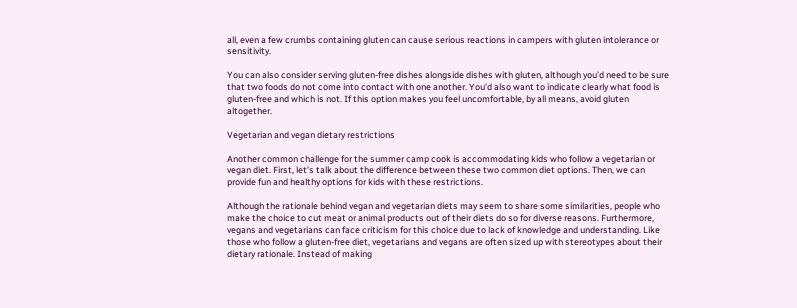all, even a few crumbs containing gluten can cause serious reactions in campers with gluten intolerance or sensitivity.

You can also consider serving gluten-free dishes alongside dishes with gluten, although you’d need to be sure that two foods do not come into contact with one another. You’d also want to indicate clearly what food is gluten-free and which is not. If this option makes you feel uncomfortable, by all means, avoid gluten altogether.

Vegetarian and vegan dietary restrictions

Another common challenge for the summer camp cook is accommodating kids who follow a vegetarian or vegan diet. First, let’s talk about the difference between these two common diet options. Then, we can provide fun and healthy options for kids with these restrictions.

Although the rationale behind vegan and vegetarian diets may seem to share some similarities, people who make the choice to cut meat or animal products out of their diets do so for diverse reasons. Furthermore, vegans and vegetarians can face criticism for this choice due to lack of knowledge and understanding. Like those who follow a gluten-free diet, vegetarians and vegans are often sized up with stereotypes about their dietary rationale. Instead of making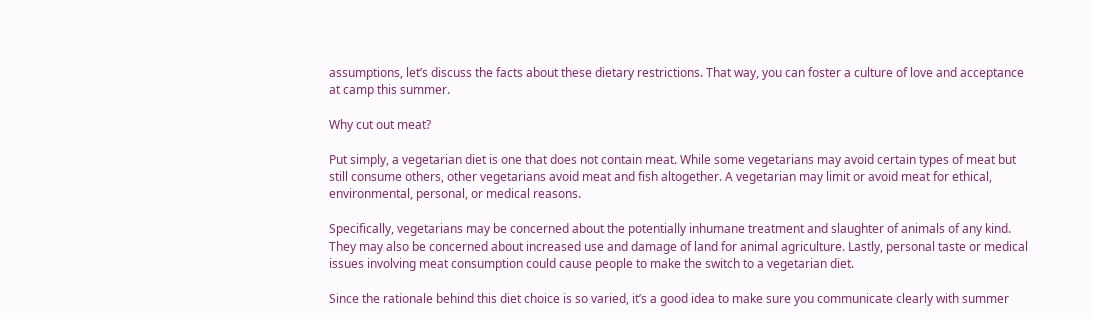assumptions, let’s discuss the facts about these dietary restrictions. That way, you can foster a culture of love and acceptance at camp this summer.

Why cut out meat?

Put simply, a vegetarian diet is one that does not contain meat. While some vegetarians may avoid certain types of meat but still consume others, other vegetarians avoid meat and fish altogether. A vegetarian may limit or avoid meat for ethical, environmental, personal, or medical reasons.

Specifically, vegetarians may be concerned about the potentially inhumane treatment and slaughter of animals of any kind. They may also be concerned about increased use and damage of land for animal agriculture. Lastly, personal taste or medical issues involving meat consumption could cause people to make the switch to a vegetarian diet.

Since the rationale behind this diet choice is so varied, it’s a good idea to make sure you communicate clearly with summer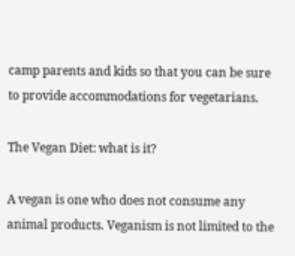camp parents and kids so that you can be sure to provide accommodations for vegetarians.

The Vegan Diet: what is it?

A vegan is one who does not consume any animal products. Veganism is not limited to the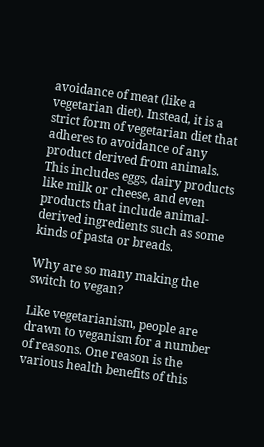avoidance of meat (like a vegetarian diet). Instead, it is a strict form of vegetarian diet that adheres to avoidance of any product derived from animals. This includes eggs, dairy products like milk or cheese, and even products that include animal-derived ingredients such as some kinds of pasta or breads.

Why are so many making the switch to vegan?

Like vegetarianism, people are drawn to veganism for a number of reasons. One reason is the various health benefits of this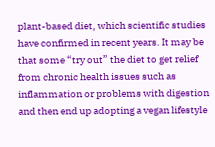plant-based diet, which scientific studies have confirmed in recent years. It may be that some “try out” the diet to get relief from chronic health issues such as inflammation or problems with digestion and then end up adopting a vegan lifestyle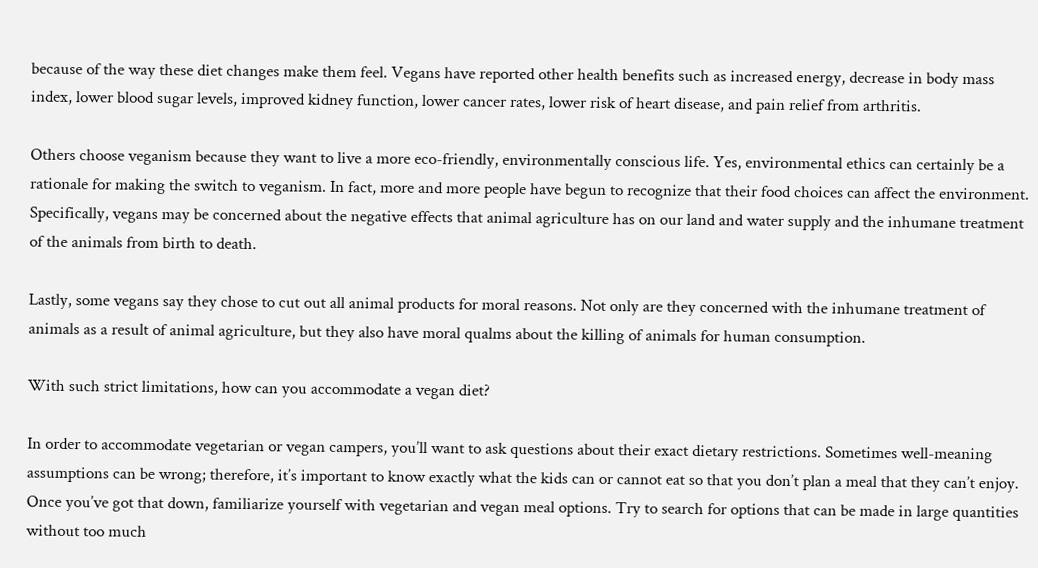because of the way these diet changes make them feel. Vegans have reported other health benefits such as increased energy, decrease in body mass index, lower blood sugar levels, improved kidney function, lower cancer rates, lower risk of heart disease, and pain relief from arthritis.

Others choose veganism because they want to live a more eco-friendly, environmentally conscious life. Yes, environmental ethics can certainly be a rationale for making the switch to veganism. In fact, more and more people have begun to recognize that their food choices can affect the environment. Specifically, vegans may be concerned about the negative effects that animal agriculture has on our land and water supply and the inhumane treatment of the animals from birth to death.

Lastly, some vegans say they chose to cut out all animal products for moral reasons. Not only are they concerned with the inhumane treatment of animals as a result of animal agriculture, but they also have moral qualms about the killing of animals for human consumption.

With such strict limitations, how can you accommodate a vegan diet?

In order to accommodate vegetarian or vegan campers, you’ll want to ask questions about their exact dietary restrictions. Sometimes well-meaning assumptions can be wrong; therefore, it’s important to know exactly what the kids can or cannot eat so that you don’t plan a meal that they can’t enjoy. Once you’ve got that down, familiarize yourself with vegetarian and vegan meal options. Try to search for options that can be made in large quantities without too much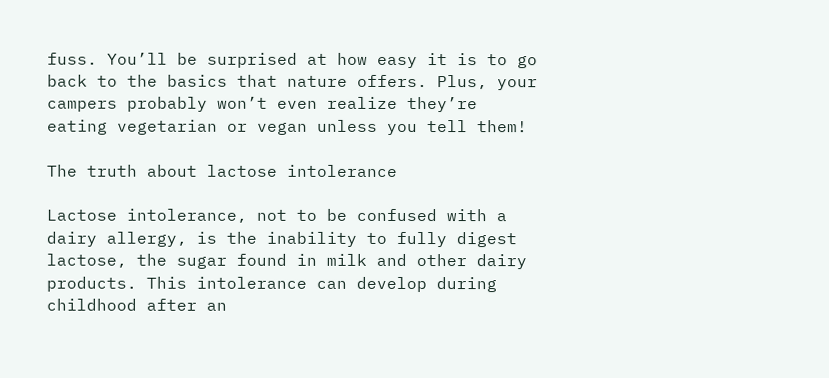fuss. You’ll be surprised at how easy it is to go back to the basics that nature offers. Plus, your campers probably won’t even realize they’re eating vegetarian or vegan unless you tell them!

The truth about lactose intolerance

Lactose intolerance, not to be confused with a dairy allergy, is the inability to fully digest lactose, the sugar found in milk and other dairy products. This intolerance can develop during childhood after an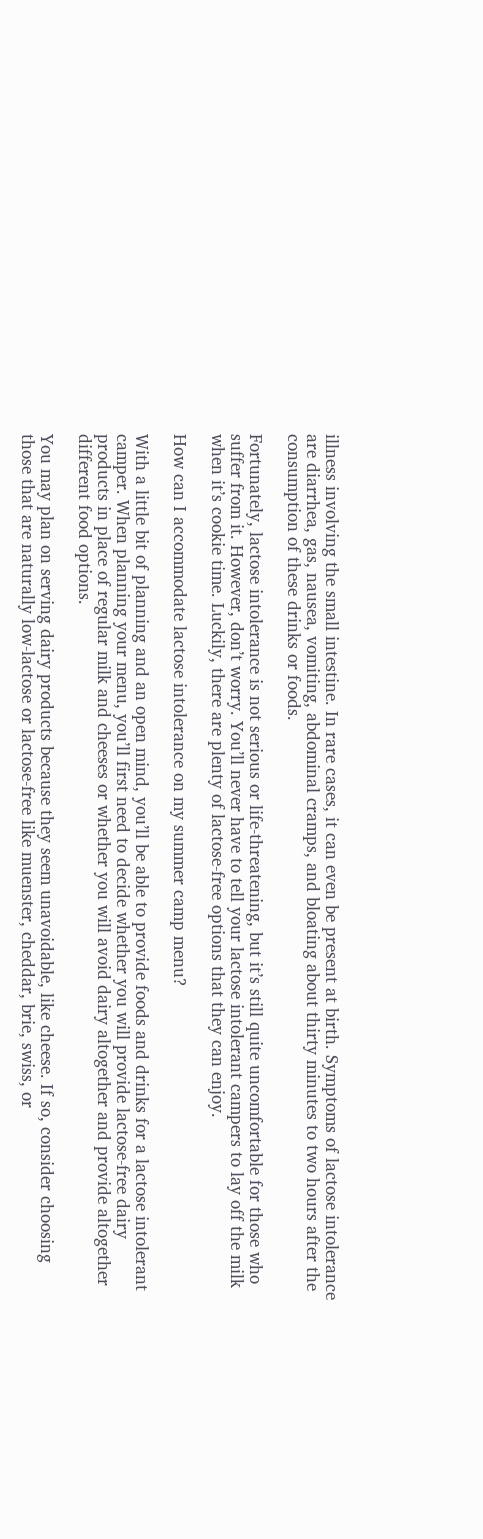illness involving the small intestine. In rare cases, it can even be present at birth. Symptoms of lactose intolerance are diarrhea, gas, nausea, vomiting, abdominal cramps, and bloating about thirty minutes to two hours after the consumption of these drinks or foods.

Fortunately, lactose intolerance is not serious or life-threatening, but it’s still quite uncomfortable for those who suffer from it. However, don’t worry. You’ll never have to tell your lactose intolerant campers to lay off the milk when it’s cookie time. Luckily, there are plenty of lactose-free options that they can enjoy.

How can I accommodate lactose intolerance on my summer camp menu?

With a little bit of planning and an open mind, you’ll be able to provide foods and drinks for a lactose intolerant camper. When planning your menu, you’ll first need to decide whether you will provide lactose-free dairy products in place of regular milk and cheeses or whether you will avoid dairy altogether and provide altogether different food options.

You may plan on serving dairy products because they seem unavoidable, like cheese. If so, consider choosing those that are naturally low-lactose or lactose-free like muenster, cheddar, brie, swiss, or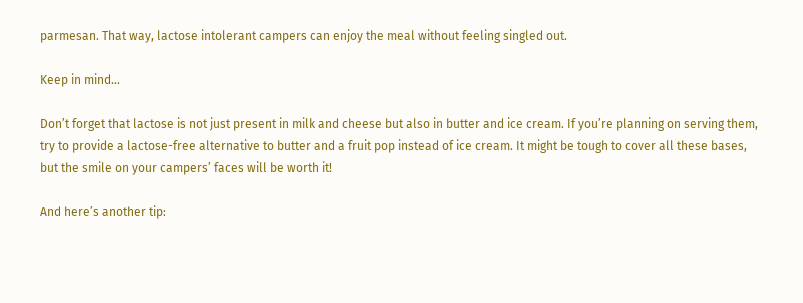parmesan. That way, lactose intolerant campers can enjoy the meal without feeling singled out.

Keep in mind…

Don’t forget that lactose is not just present in milk and cheese but also in butter and ice cream. If you’re planning on serving them, try to provide a lactose-free alternative to butter and a fruit pop instead of ice cream. It might be tough to cover all these bases, but the smile on your campers’ faces will be worth it!

And here’s another tip: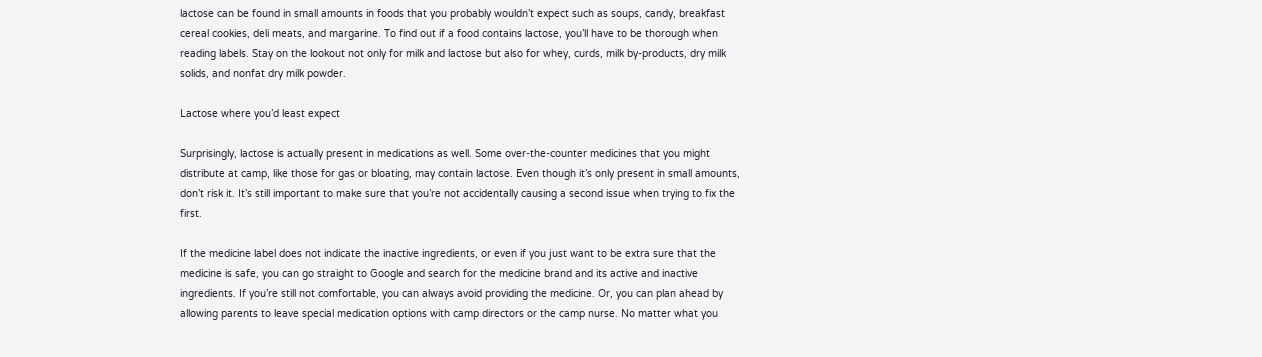lactose can be found in small amounts in foods that you probably wouldn’t expect such as soups, candy, breakfast cereal cookies, deli meats, and margarine. To find out if a food contains lactose, you’ll have to be thorough when reading labels. Stay on the lookout not only for milk and lactose but also for whey, curds, milk by-products, dry milk solids, and nonfat dry milk powder.

Lactose where you’d least expect

Surprisingly, lactose is actually present in medications as well. Some over-the-counter medicines that you might distribute at camp, like those for gas or bloating, may contain lactose. Even though it’s only present in small amounts, don’t risk it. It’s still important to make sure that you’re not accidentally causing a second issue when trying to fix the first.

If the medicine label does not indicate the inactive ingredients, or even if you just want to be extra sure that the medicine is safe, you can go straight to Google and search for the medicine brand and its active and inactive ingredients. If you’re still not comfortable, you can always avoid providing the medicine. Or, you can plan ahead by allowing parents to leave special medication options with camp directors or the camp nurse. No matter what you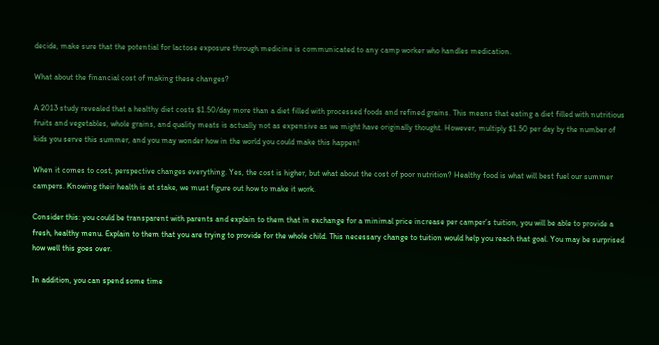decide, make sure that the potential for lactose exposure through medicine is communicated to any camp worker who handles medication.

What about the financial cost of making these changes?

A 2013 study revealed that a healthy diet costs $1.50/day more than a diet filled with processed foods and refined grains. This means that eating a diet filled with nutritious fruits and vegetables, whole grains, and quality meats is actually not as expensive as we might have originally thought. However, multiply $1.50 per day by the number of kids you serve this summer, and you may wonder how in the world you could make this happen!

When it comes to cost, perspective changes everything. Yes, the cost is higher, but what about the cost of poor nutrition? Healthy food is what will best fuel our summer campers. Knowing their health is at stake, we must figure out how to make it work.

Consider this: you could be transparent with parents and explain to them that in exchange for a minimal price increase per camper’s tuition, you will be able to provide a fresh, healthy menu. Explain to them that you are trying to provide for the whole child. This necessary change to tuition would help you reach that goal. You may be surprised how well this goes over.

In addition, you can spend some time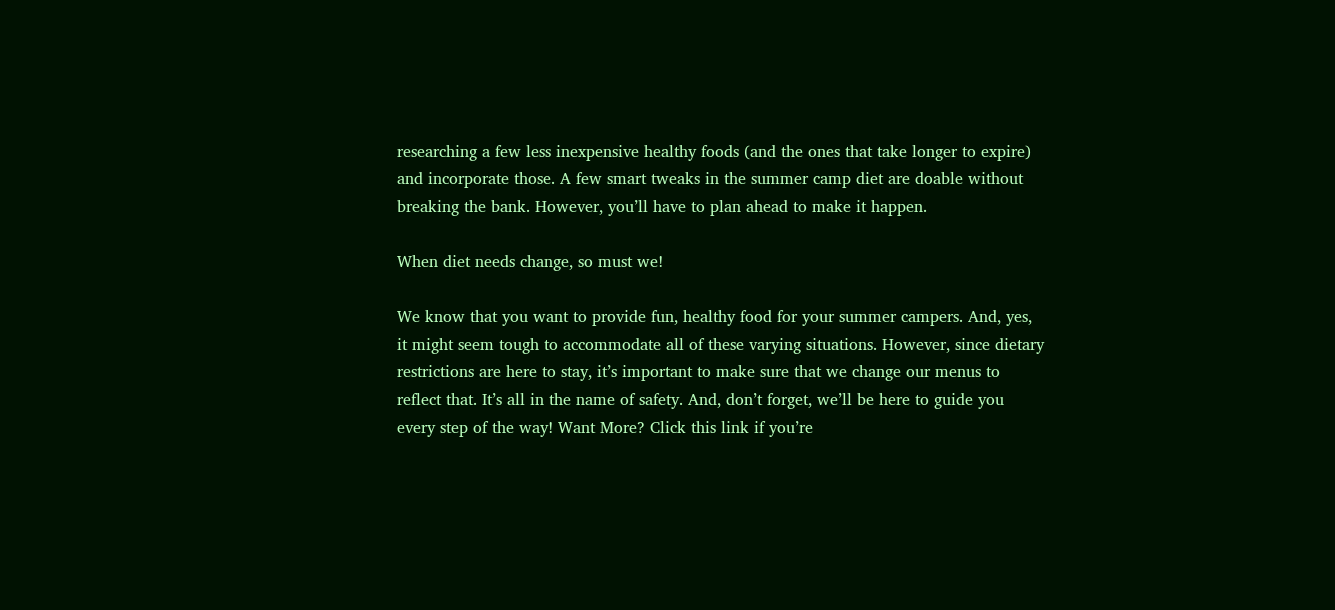researching a few less inexpensive healthy foods (and the ones that take longer to expire) and incorporate those. A few smart tweaks in the summer camp diet are doable without breaking the bank. However, you’ll have to plan ahead to make it happen.

When diet needs change, so must we!

We know that you want to provide fun, healthy food for your summer campers. And, yes, it might seem tough to accommodate all of these varying situations. However, since dietary restrictions are here to stay, it’s important to make sure that we change our menus to reflect that. It’s all in the name of safety. And, don’t forget, we’ll be here to guide you every step of the way! Want More? Click this link if you’re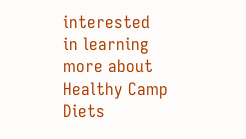interested in learning more about Healthy Camp Diets